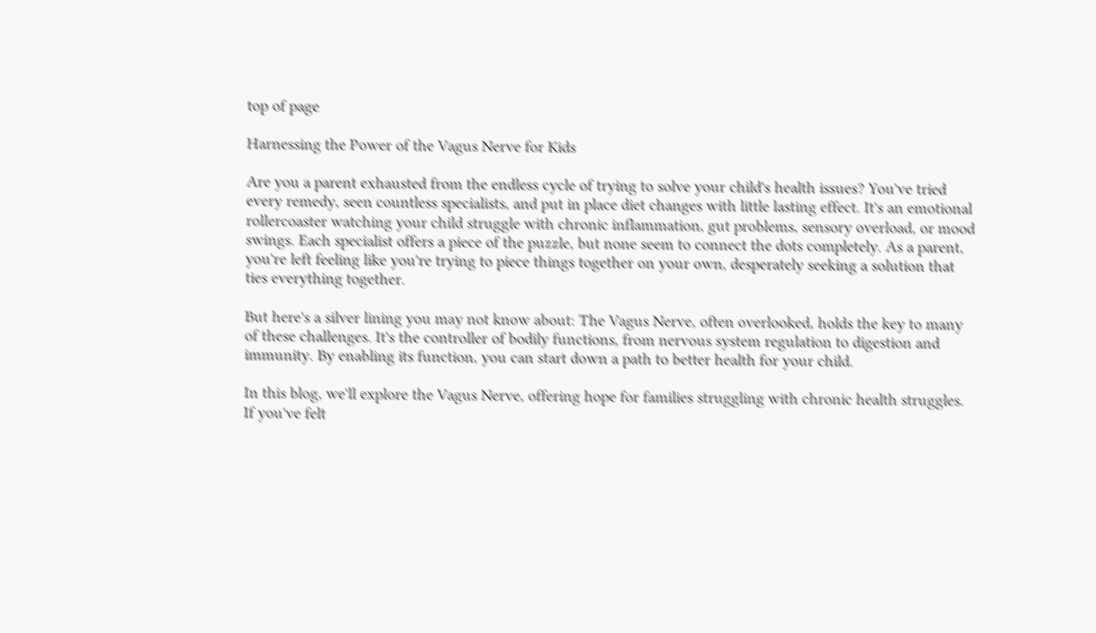top of page

Harnessing the Power of the Vagus Nerve for Kids

Are you a parent exhausted from the endless cycle of trying to solve your child's health issues? You've tried every remedy, seen countless specialists, and put in place diet changes with little lasting effect. It's an emotional rollercoaster watching your child struggle with chronic inflammation, gut problems, sensory overload, or mood swings. Each specialist offers a piece of the puzzle, but none seem to connect the dots completely. As a parent, you're left feeling like you're trying to piece things together on your own, desperately seeking a solution that ties everything together.

But here's a silver lining you may not know about: The Vagus Nerve, often overlooked, holds the key to many of these challenges. It's the controller of bodily functions, from nervous system regulation to digestion and immunity. By enabling its function, you can start down a path to better health for your child.

In this blog, we'll explore the Vagus Nerve, offering hope for families struggling with chronic health struggles. If you've felt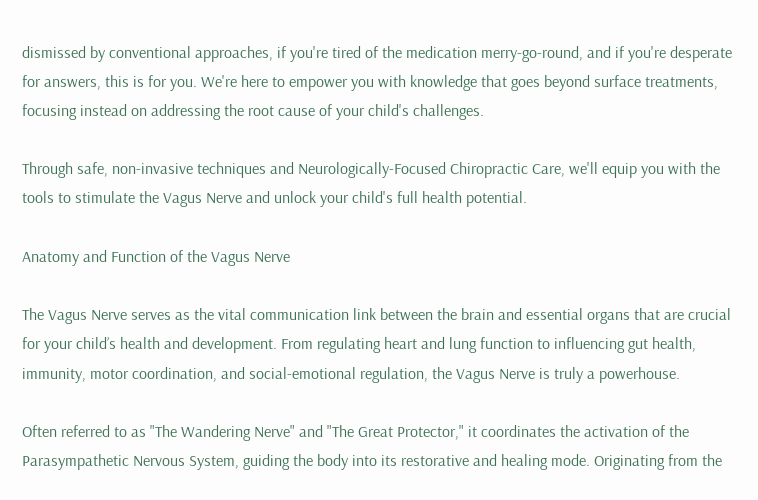dismissed by conventional approaches, if you're tired of the medication merry-go-round, and if you're desperate for answers, this is for you. We're here to empower you with knowledge that goes beyond surface treatments, focusing instead on addressing the root cause of your child's challenges.

Through safe, non-invasive techniques and Neurologically-Focused Chiropractic Care, we'll equip you with the tools to stimulate the Vagus Nerve and unlock your child's full health potential.

Anatomy and Function of the Vagus Nerve

The Vagus Nerve serves as the vital communication link between the brain and essential organs that are crucial for your child’s health and development. From regulating heart and lung function to influencing gut health, immunity, motor coordination, and social-emotional regulation, the Vagus Nerve is truly a powerhouse.

Often referred to as "The Wandering Nerve" and "The Great Protector," it coordinates the activation of the Parasympathetic Nervous System, guiding the body into its restorative and healing mode. Originating from the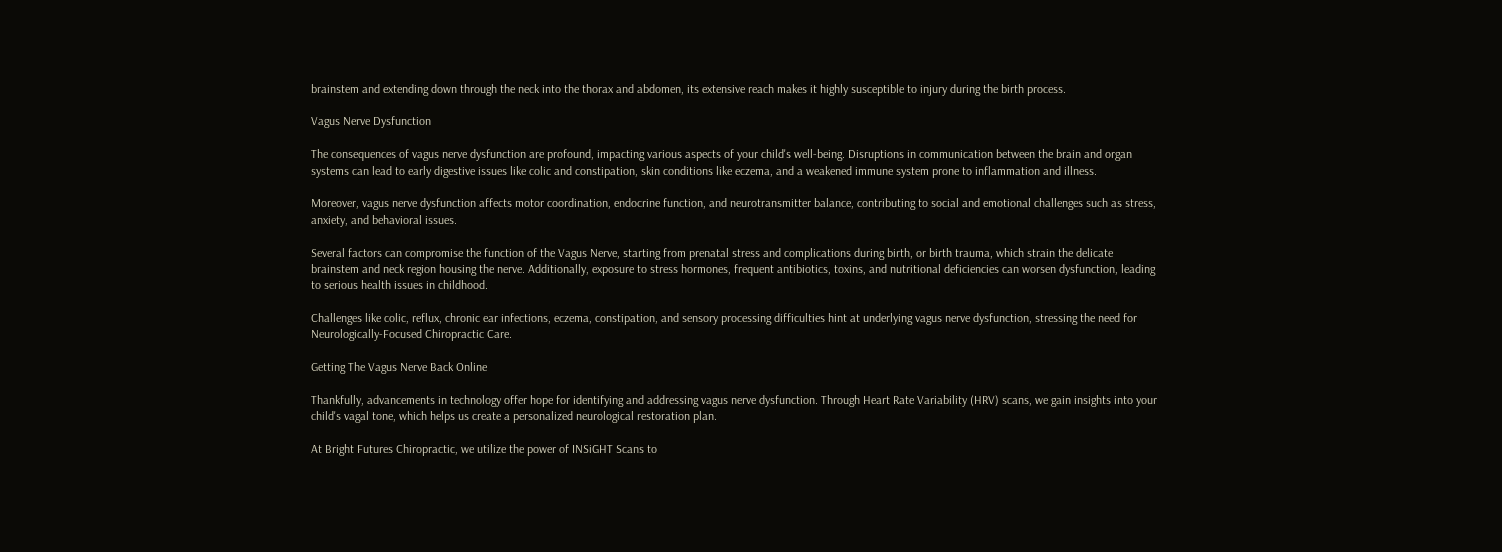brainstem and extending down through the neck into the thorax and abdomen, its extensive reach makes it highly susceptible to injury during the birth process.

Vagus Nerve Dysfunction

The consequences of vagus nerve dysfunction are profound, impacting various aspects of your child's well-being. Disruptions in communication between the brain and organ systems can lead to early digestive issues like colic and constipation, skin conditions like eczema, and a weakened immune system prone to inflammation and illness.

Moreover, vagus nerve dysfunction affects motor coordination, endocrine function, and neurotransmitter balance, contributing to social and emotional challenges such as stress, anxiety, and behavioral issues.

Several factors can compromise the function of the Vagus Nerve, starting from prenatal stress and complications during birth, or birth trauma, which strain the delicate brainstem and neck region housing the nerve. Additionally, exposure to stress hormones, frequent antibiotics, toxins, and nutritional deficiencies can worsen dysfunction, leading to serious health issues in childhood.

Challenges like colic, reflux, chronic ear infections, eczema, constipation, and sensory processing difficulties hint at underlying vagus nerve dysfunction, stressing the need for Neurologically-Focused Chiropractic Care.

Getting The Vagus Nerve Back Online

Thankfully, advancements in technology offer hope for identifying and addressing vagus nerve dysfunction. Through Heart Rate Variability (HRV) scans, we gain insights into your child's vagal tone, which helps us create a personalized neurological restoration plan.

At Bright Futures Chiropractic, we utilize the power of INSiGHT Scans to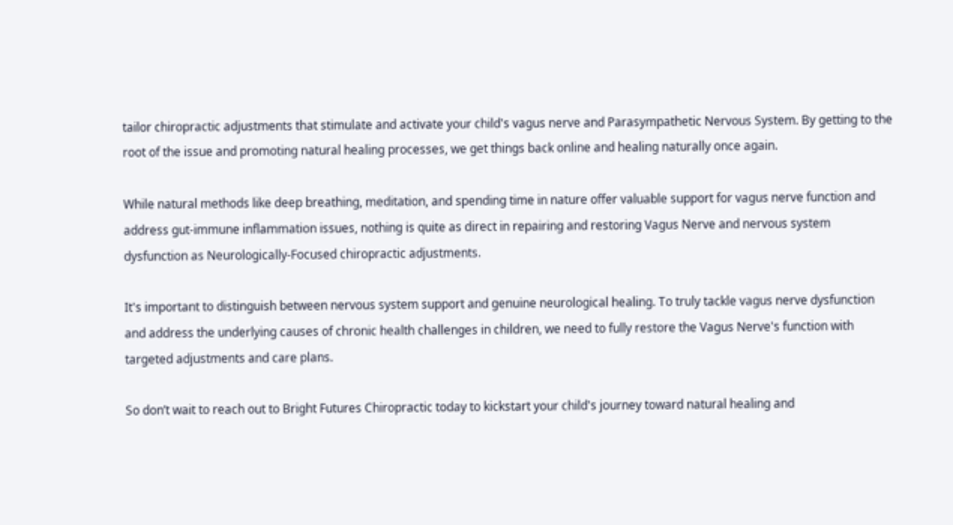tailor chiropractic adjustments that stimulate and activate your child's vagus nerve and Parasympathetic Nervous System. By getting to the root of the issue and promoting natural healing processes, we get things back online and healing naturally once again.

While natural methods like deep breathing, meditation, and spending time in nature offer valuable support for vagus nerve function and address gut-immune inflammation issues, nothing is quite as direct in repairing and restoring Vagus Nerve and nervous system dysfunction as Neurologically-Focused chiropractic adjustments.

It's important to distinguish between nervous system support and genuine neurological healing. To truly tackle vagus nerve dysfunction and address the underlying causes of chronic health challenges in children, we need to fully restore the Vagus Nerve's function with targeted adjustments and care plans.

So don’t wait to reach out to Bright Futures Chiropractic today to kickstart your child's journey toward natural healing and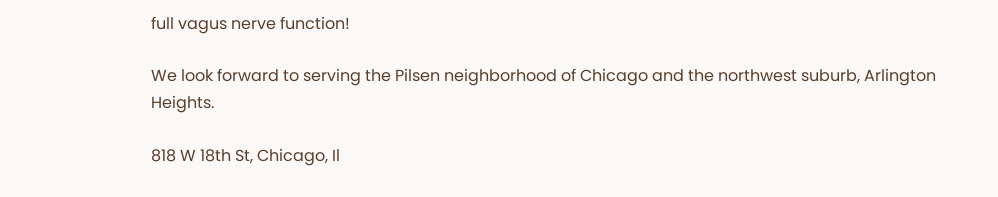full vagus nerve function!

We look forward to serving the Pilsen neighborhood of Chicago and the northwest suburb, Arlington Heights.

818 W 18th St, Chicago, Il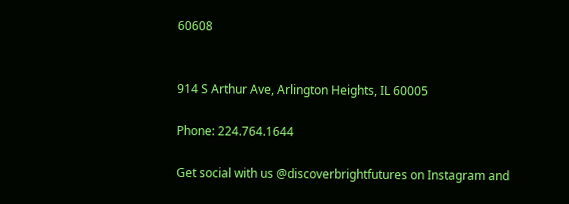60608


914 S Arthur Ave, Arlington Heights, IL 60005

Phone: 224.764.1644

Get social with us @discoverbrightfutures on Instagram and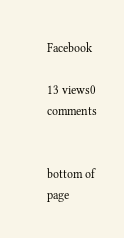Facebook

13 views0 comments


bottom of page